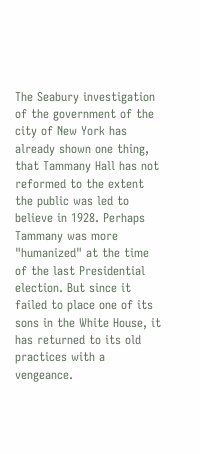The Seabury investigation of the government of the city of New York has already shown one thing, that Tammany Hall has not reformed to the extent the public was led to believe in 1928. Perhaps Tammany was more "humanized" at the time of the last Presidential election. But since it failed to place one of its sons in the White House, it has returned to its old practices with a vengeance.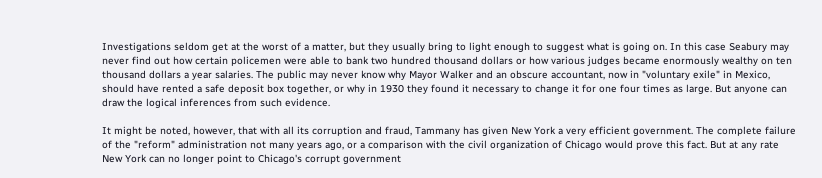Investigations seldom get at the worst of a matter, but they usually bring to light enough to suggest what is going on. In this case Seabury may never find out how certain policemen were able to bank two hundred thousand dollars or how various judges became enormously wealthy on ten thousand dollars a year salaries. The public may never know why Mayor Walker and an obscure accountant, now in "voluntary exile" in Mexico, should have rented a safe deposit box together, or why in 1930 they found it necessary to change it for one four times as large. But anyone can draw the logical inferences from such evidence.

It might be noted, however, that with all its corruption and fraud, Tammany has given New York a very efficient government. The complete failure of the "reform" administration not many years ago, or a comparison with the civil organization of Chicago would prove this fact. But at any rate New York can no longer point to Chicago's corrupt government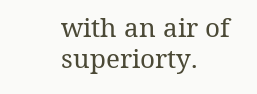with an air of superiorty.